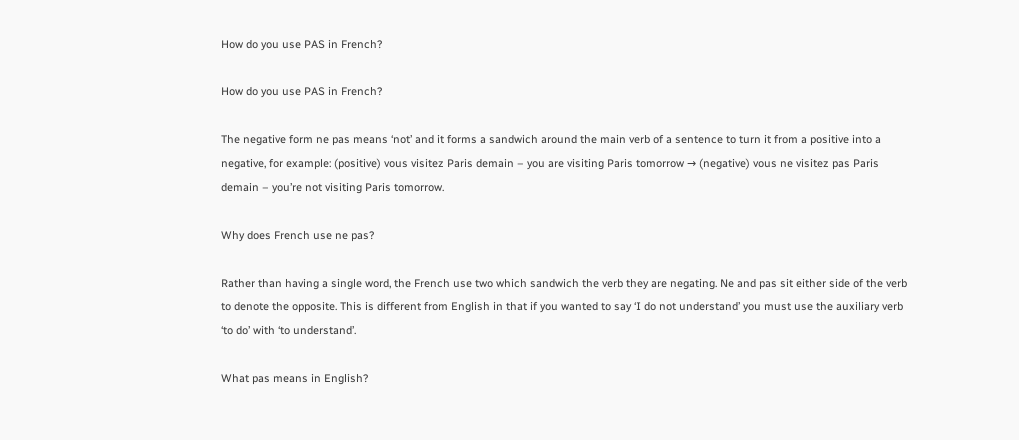How do you use PAS in French?

How do you use PAS in French?

The negative form ne pas means ‘not’ and it forms a sandwich around the main verb of a sentence to turn it from a positive into a negative, for example: (positive) vous visitez Paris demain – you are visiting Paris tomorrow → (negative) vous ne visitez pas Paris demain – you’re not visiting Paris tomorrow.

Why does French use ne pas?

Rather than having a single word, the French use two which sandwich the verb they are negating. Ne and pas sit either side of the verb to denote the opposite. This is different from English in that if you wanted to say ‘I do not understand’ you must use the auxiliary verb ‘to do’ with ‘to understand’.

What pas means in English?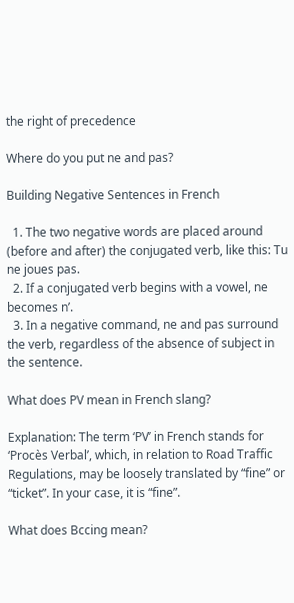the right of precedence

Where do you put ne and pas?

Building Negative Sentences in French

  1. The two negative words are placed around (before and after) the conjugated verb, like this: Tu ne joues pas.
  2. If a conjugated verb begins with a vowel, ne becomes n’.
  3. In a negative command, ne and pas surround the verb, regardless of the absence of subject in the sentence.

What does PV mean in French slang?

Explanation: The term ‘PV’ in French stands for ‘Procès Verbal’, which, in relation to Road Traffic Regulations, may be loosely translated by “fine” or “ticket”. In your case, it is “fine”.

What does Bccing mean?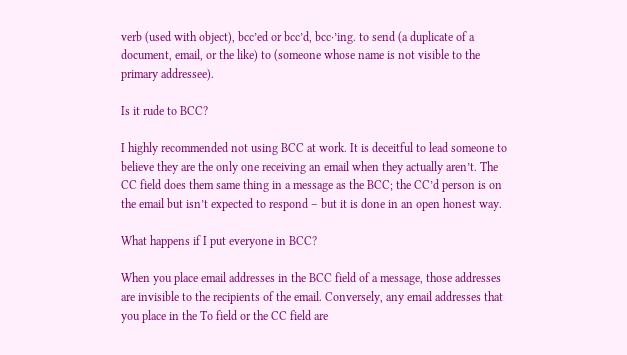verb (used with object), bcc’ed or bcc’d, bcc·’ing. to send (a duplicate of a document, email, or the like) to (someone whose name is not visible to the primary addressee).

Is it rude to BCC?

I highly recommended not using BCC at work. It is deceitful to lead someone to believe they are the only one receiving an email when they actually aren’t. The CC field does them same thing in a message as the BCC; the CC’d person is on the email but isn’t expected to respond – but it is done in an open honest way.

What happens if I put everyone in BCC?

When you place email addresses in the BCC field of a message, those addresses are invisible to the recipients of the email. Conversely, any email addresses that you place in the To field or the CC field are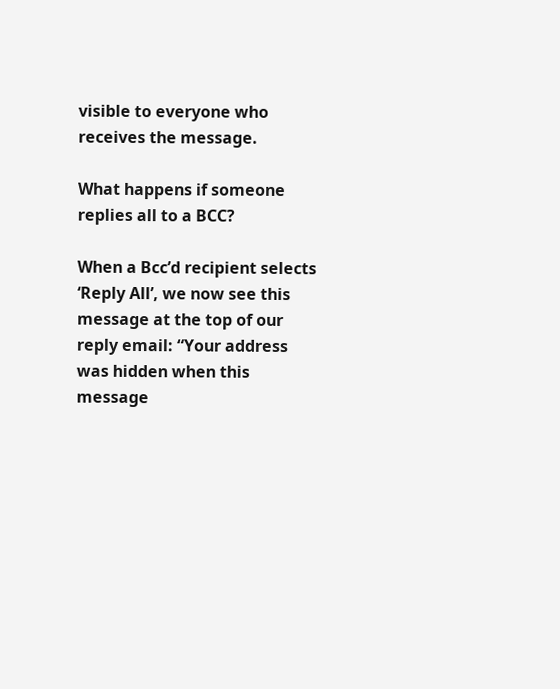visible to everyone who receives the message.

What happens if someone replies all to a BCC?

When a Bcc’d recipient selects ‘Reply All’, we now see this message at the top of our reply email: “Your address was hidden when this message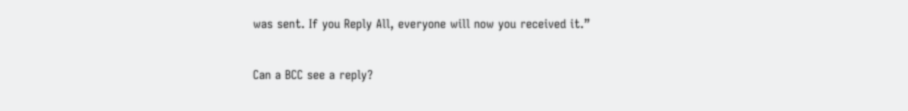was sent. If you Reply All, everyone will now you received it.”

Can a BCC see a reply?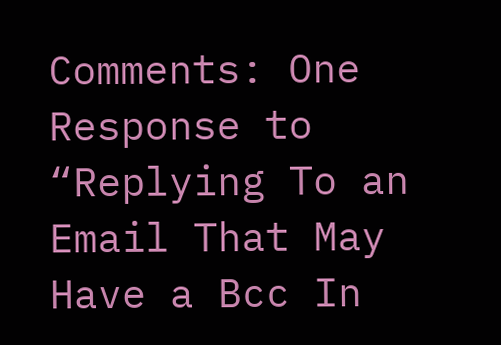Comments: One Response to “Replying To an Email That May Have a Bcc In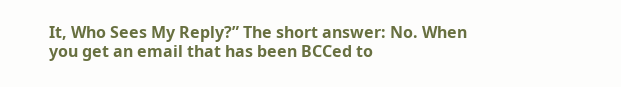It, Who Sees My Reply?” The short answer: No. When you get an email that has been BCCed to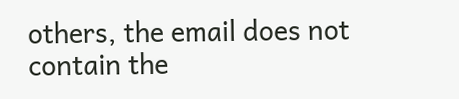others, the email does not contain the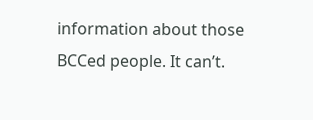information about those BCCed people. It can’t.